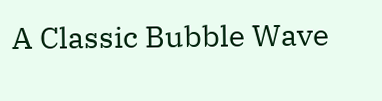A Classic Bubble Wave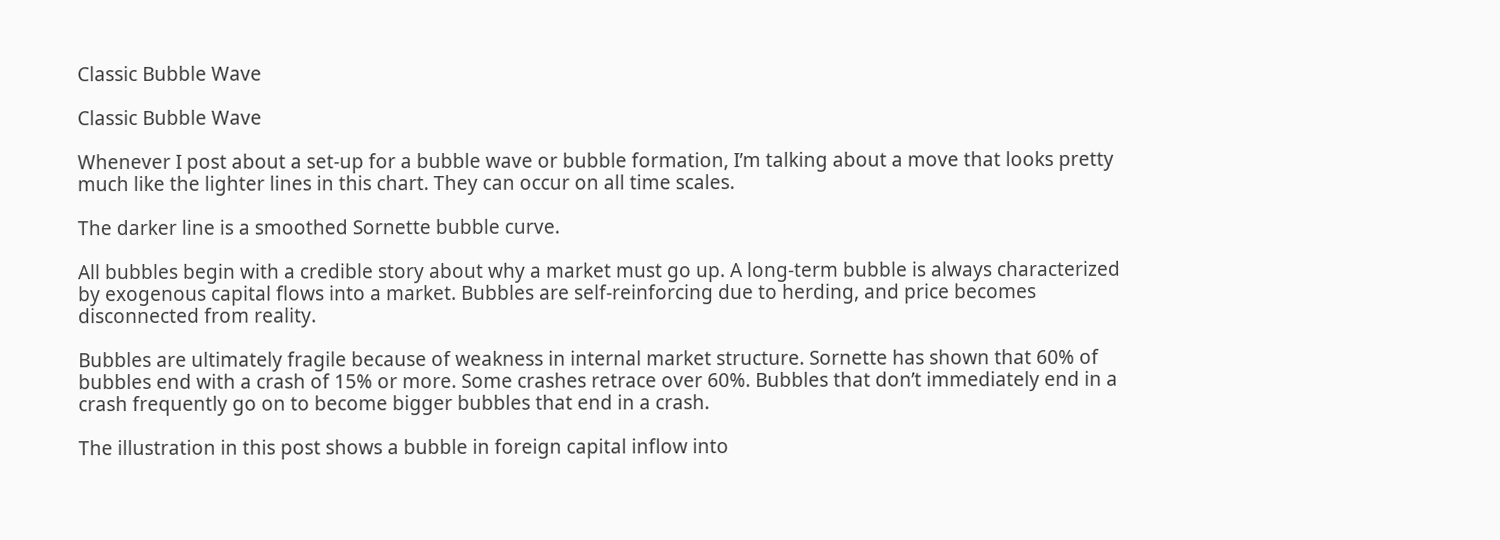Classic Bubble Wave

Classic Bubble Wave

Whenever I post about a set-up for a bubble wave or bubble formation, I’m talking about a move that looks pretty much like the lighter lines in this chart. They can occur on all time scales.

The darker line is a smoothed Sornette bubble curve.

All bubbles begin with a credible story about why a market must go up. A long-term bubble is always characterized by exogenous capital flows into a market. Bubbles are self-reinforcing due to herding, and price becomes disconnected from reality.

Bubbles are ultimately fragile because of weakness in internal market structure. Sornette has shown that 60% of bubbles end with a crash of 15% or more. Some crashes retrace over 60%. Bubbles that don’t immediately end in a crash frequently go on to become bigger bubbles that end in a crash.

The illustration in this post shows a bubble in foreign capital inflow into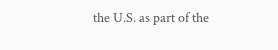the U.S. as part of the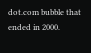dot.com bubble that ended in 2000.